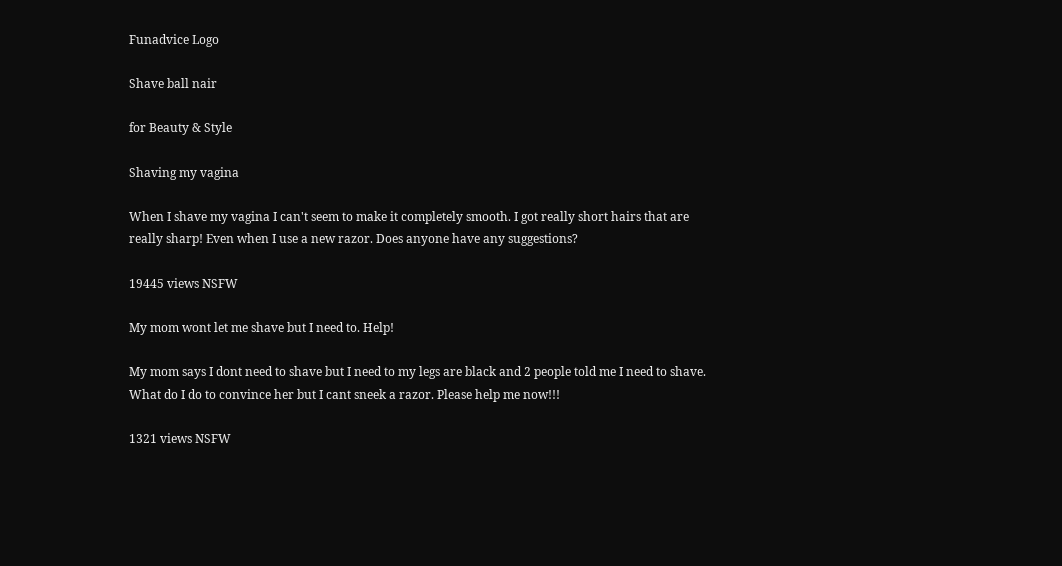Funadvice Logo

Shave ball nair

for Beauty & Style

Shaving my vagina

When I shave my vagina I can't seem to make it completely smooth. I got really short hairs that are really sharp! Even when I use a new razor. Does anyone have any suggestions?

19445 views NSFW

My mom wont let me shave but I need to. Help!

My mom says I dont need to shave but I need to my legs are black and 2 people told me I need to shave. What do I do to convince her but I cant sneek a razor. Please help me now!!!

1321 views NSFW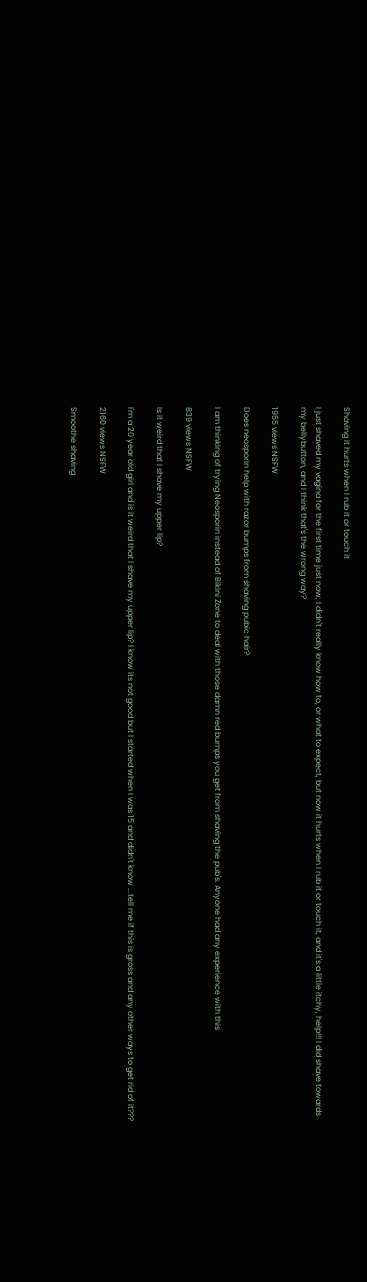Shaving it hurts when I rub it or touch it

I just shaved my vagina for the first time just now, I didn't really know how to, or what to expect, but now it hurts when I rub it or touch it, and it's a little itchy, help!!! I did shave towards my bellybutton, and I think that's the wrong way?

1955 views NSFW

Does neosporin help with razor bumps from shaving pubic hair?

I am thinking of trying Neosporin instead of Bikini Zone to deal with those damn red bumps you get from shaving the pub's. Anyone had any experience with this

839 views NSFW

Is it weird that I shave my upper lip?

I'm a 20 year old girl and is it weird that I shave my upper lip? I know its not good but I started when I was 15 and didn't know ...tell me if this is gross and any other ways to get rid of it???

2160 views NSFW

Smoothe shaving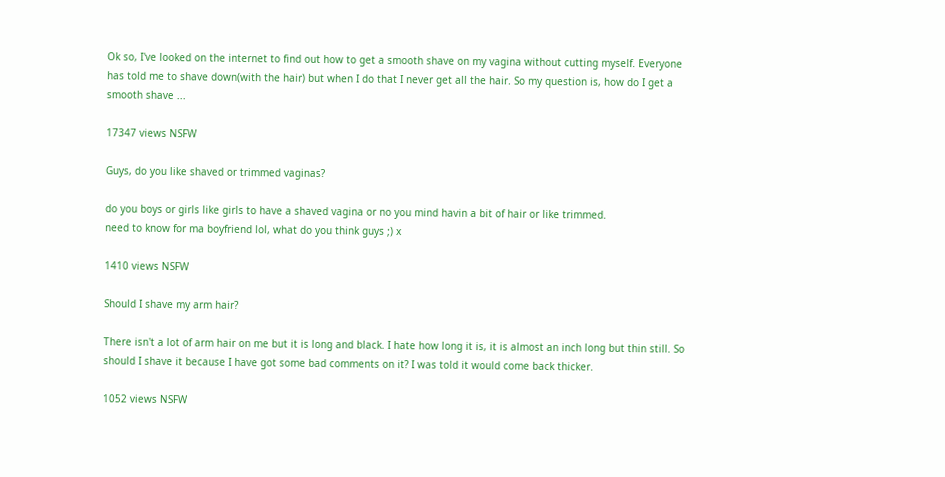Ok so, I've looked on the internet to find out how to get a smooth shave on my vagina without cutting myself. Everyone has told me to shave down(with the hair) but when I do that I never get all the hair. So my question is, how do I get a smooth shave ...

17347 views NSFW

Guys, do you like shaved or trimmed vaginas?

do you boys or girls like girls to have a shaved vagina or no you mind havin a bit of hair or like trimmed.
need to know for ma boyfriend lol, what do you think guys ;) x

1410 views NSFW

Should I shave my arm hair?

There isn't a lot of arm hair on me but it is long and black. I hate how long it is, it is almost an inch long but thin still. So should I shave it because I have got some bad comments on it? I was told it would come back thicker.

1052 views NSFW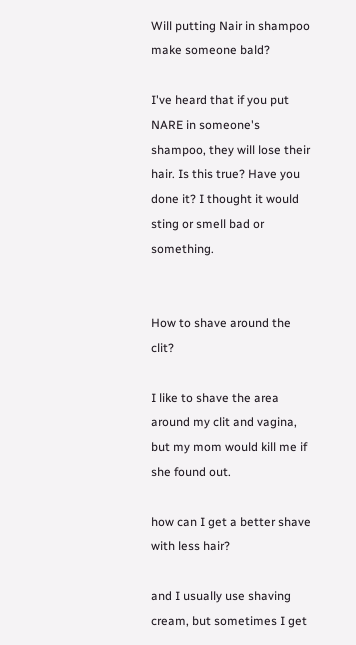Will putting Nair in shampoo make someone bald?

I've heard that if you put NARE in someone's shampoo, they will lose their hair. Is this true? Have you done it? I thought it would sting or smell bad or something.


How to shave around the clit?

I like to shave the area around my clit and vagina, but my mom would kill me if she found out.

how can I get a better shave with less hair?

and I usually use shaving cream, but sometimes I get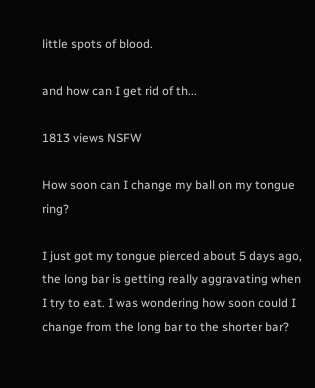little spots of blood.

and how can I get rid of th...

1813 views NSFW

How soon can I change my ball on my tongue ring?

I just got my tongue pierced about 5 days ago, the long bar is getting really aggravating when I try to eat. I was wondering how soon could I change from the long bar to the shorter bar?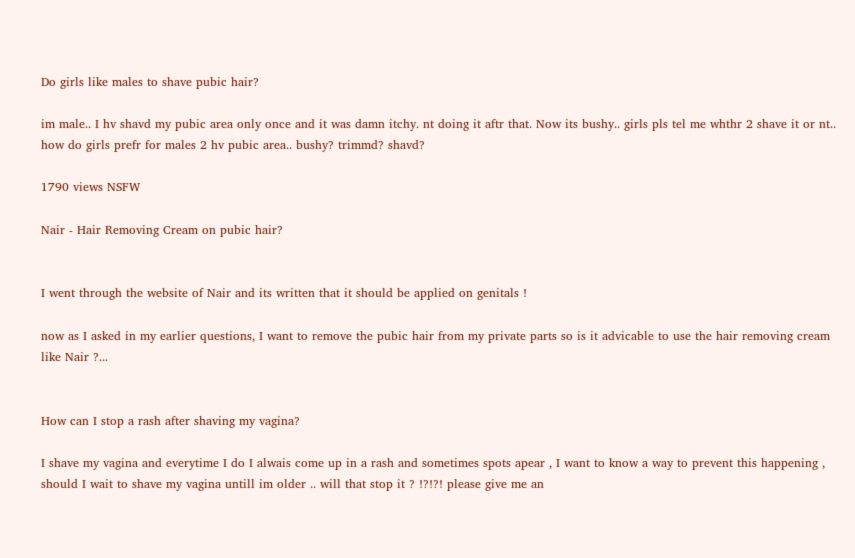Do girls like males to shave pubic hair?

im male.. I hv shavd my pubic area only once and it was damn itchy. nt doing it aftr that. Now its bushy.. girls pls tel me whthr 2 shave it or nt.. how do girls prefr for males 2 hv pubic area.. bushy? trimmd? shavd?

1790 views NSFW

Nair - Hair Removing Cream on pubic hair?


I went through the website of Nair and its written that it should be applied on genitals !

now as I asked in my earlier questions, I want to remove the pubic hair from my private parts so is it advicable to use the hair removing cream like Nair ?...


How can I stop a rash after shaving my vagina?

I shave my vagina and everytime I do I alwais come up in a rash and sometimes spots apear , I want to know a way to prevent this happening , should I wait to shave my vagina untill im older .. will that stop it ? !?!?! please give me an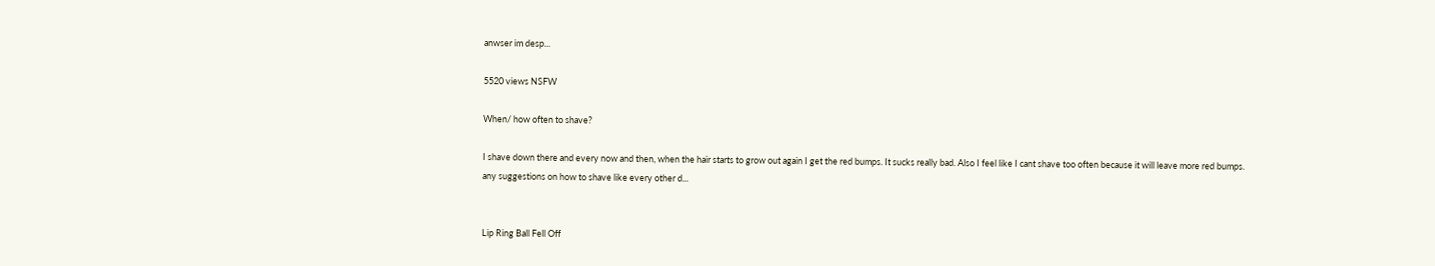anwser im desp...

5520 views NSFW

When/ how often to shave?

I shave down there and every now and then, when the hair starts to grow out again I get the red bumps. It sucks really bad. Also I feel like I cant shave too often because it will leave more red bumps. any suggestions on how to shave like every other d...


Lip Ring Ball Fell Off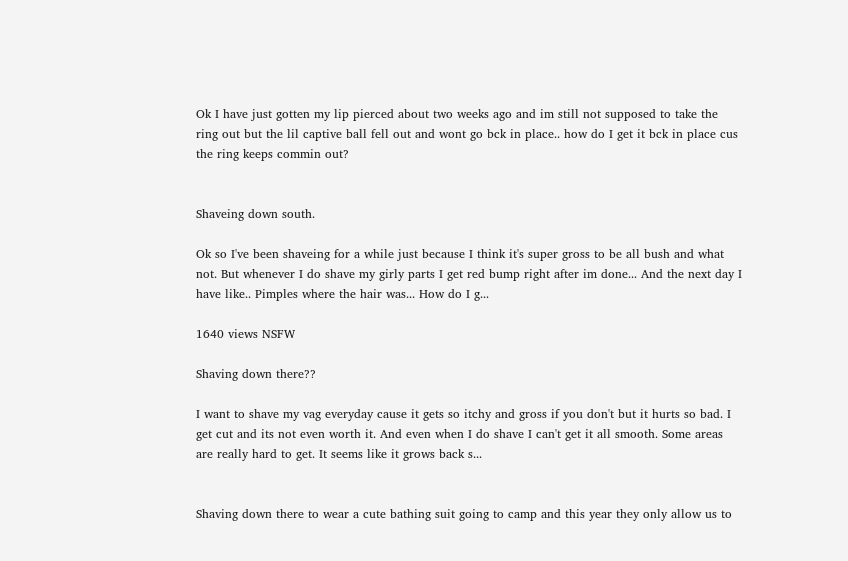Ok I have just gotten my lip pierced about two weeks ago and im still not supposed to take the ring out but the lil captive ball fell out and wont go bck in place.. how do I get it bck in place cus the ring keeps commin out?


Shaveing down south.

Ok so I've been shaveing for a while just because I think it's super gross to be all bush and what not. But whenever I do shave my girly parts I get red bump right after im done... And the next day I have like.. Pimples where the hair was... How do I g...

1640 views NSFW

Shaving down there??

I want to shave my vag everyday cause it gets so itchy and gross if you don't but it hurts so bad. I get cut and its not even worth it. And even when I do shave I can't get it all smooth. Some areas are really hard to get. It seems like it grows back s...


Shaving down there to wear a cute bathing suit going to camp and this year they only allow us to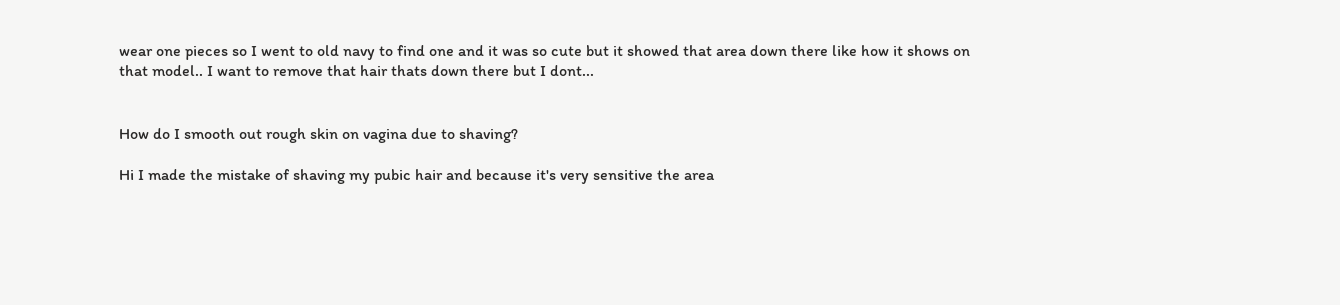wear one pieces so I went to old navy to find one and it was so cute but it showed that area down there like how it shows on that model.. I want to remove that hair thats down there but I dont...


How do I smooth out rough skin on vagina due to shaving?

Hi I made the mistake of shaving my pubic hair and because it's very sensitive the area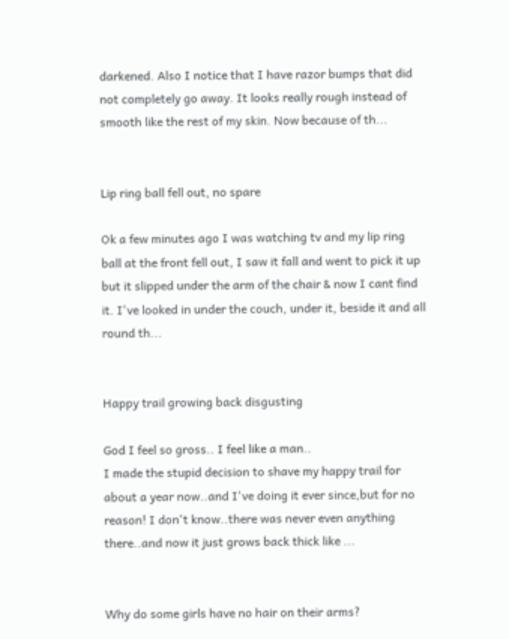darkened. Also I notice that I have razor bumps that did not completely go away. It looks really rough instead of smooth like the rest of my skin. Now because of th...


Lip ring ball fell out, no spare

Ok a few minutes ago I was watching tv and my lip ring ball at the front fell out, I saw it fall and went to pick it up but it slipped under the arm of the chair & now I cant find it. I've looked in under the couch, under it, beside it and all round th...


Happy trail growing back disgusting

God I feel so gross.. I feel like a man..
I made the stupid decision to shave my happy trail for about a year now..and I've doing it ever since,but for no reason! I don't know..there was never even anything there..and now it just grows back thick like ...


Why do some girls have no hair on their arms?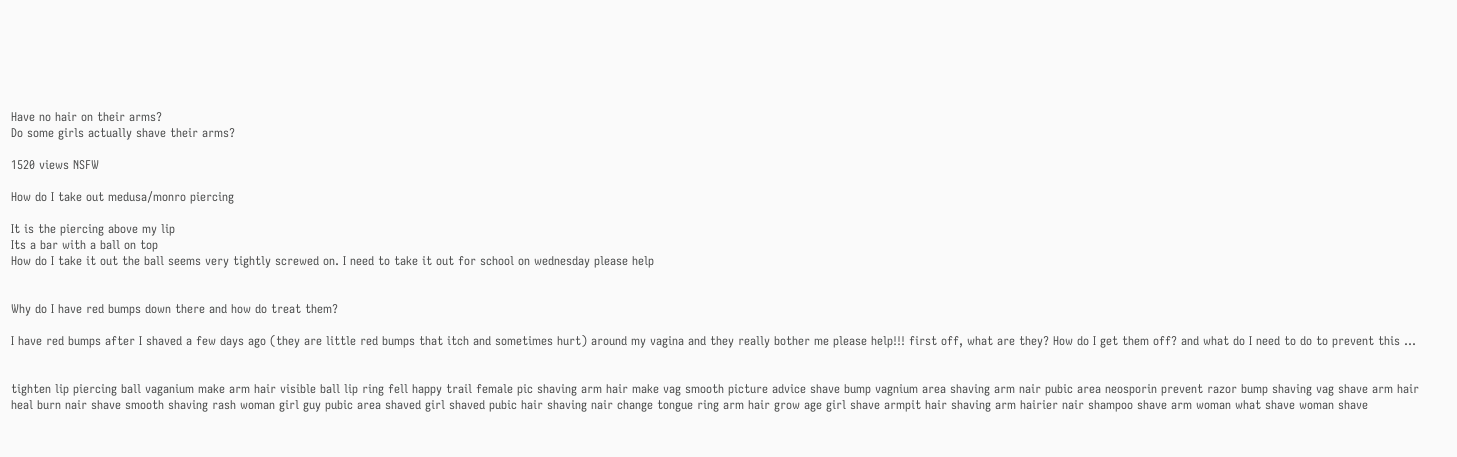Have no hair on their arms?
Do some girls actually shave their arms?

1520 views NSFW

How do I take out medusa/monro piercing

It is the piercing above my lip
Its a bar with a ball on top
How do I take it out the ball seems very tightly screwed on. I need to take it out for school on wednesday please help


Why do I have red bumps down there and how do treat them?

I have red bumps after I shaved a few days ago (they are little red bumps that itch and sometimes hurt) around my vagina and they really bother me please help!!! first off, what are they? How do I get them off? and what do I need to do to prevent this ...


tighten lip piercing ball vaganium make arm hair visible ball lip ring fell happy trail female pic shaving arm hair make vag smooth picture advice shave bump vagnium area shaving arm nair pubic area neosporin prevent razor bump shaving vag shave arm hair heal burn nair shave smooth shaving rash woman girl guy pubic area shaved girl shaved pubic hair shaving nair change tongue ring arm hair grow age girl shave armpit hair shaving arm hairier nair shampoo shave arm woman what shave woman shave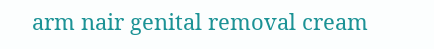arm nair genital removal cream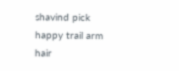shavind pick happy trail arm hair